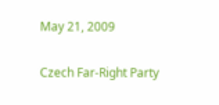May 21, 2009

Czech Far-Right Party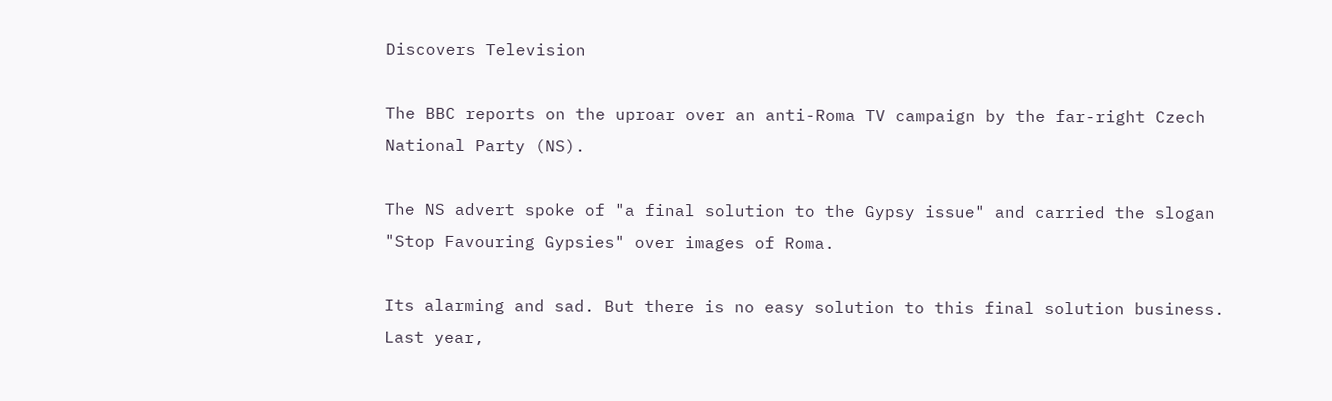Discovers Television

The BBC reports on the uproar over an anti-Roma TV campaign by the far-right Czech National Party (NS).

The NS advert spoke of "a final solution to the Gypsy issue" and carried the slogan "Stop Favouring Gypsies" over images of Roma.

Its alarming and sad. But there is no easy solution to this final solution business. Last year,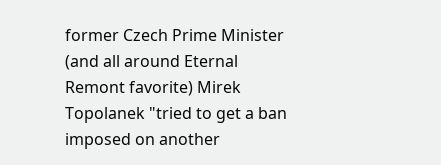former Czech Prime Minister (and all around Eternal Remont favorite) Mirek Topolanek "tried to get a ban imposed on another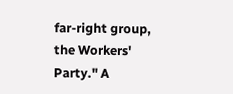far-right group, the Workers' Party." A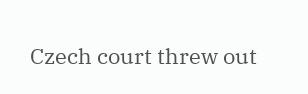Czech court threw out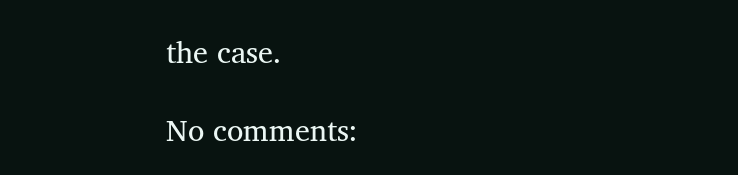the case.

No comments: